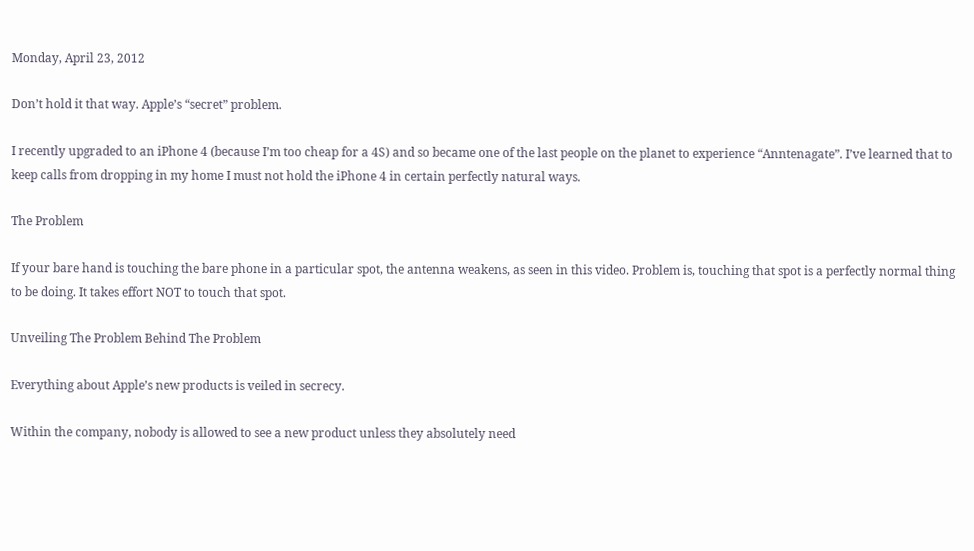Monday, April 23, 2012

Don’t hold it that way. Apple’s “secret” problem.

I recently upgraded to an iPhone 4 (because I’m too cheap for a 4S) and so became one of the last people on the planet to experience “Anntenagate”. I’ve learned that to keep calls from dropping in my home I must not hold the iPhone 4 in certain perfectly natural ways.

The Problem

If your bare hand is touching the bare phone in a particular spot, the antenna weakens, as seen in this video. Problem is, touching that spot is a perfectly normal thing to be doing. It takes effort NOT to touch that spot.

Unveiling The Problem Behind The Problem

Everything about Apple’s new products is veiled in secrecy.

Within the company, nobody is allowed to see a new product unless they absolutely need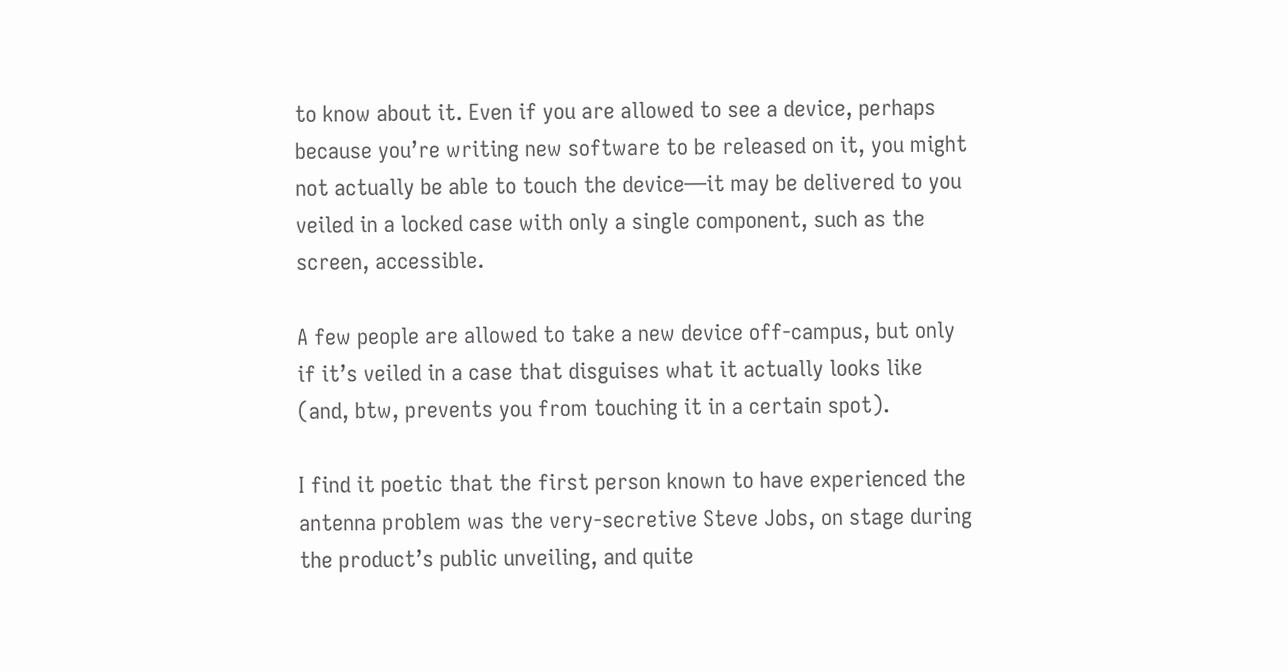to know about it. Even if you are allowed to see a device, perhaps because you’re writing new software to be released on it, you might not actually be able to touch the device—it may be delivered to you veiled in a locked case with only a single component, such as the screen, accessible.

A few people are allowed to take a new device off-campus, but only if it’s veiled in a case that disguises what it actually looks like (and, btw, prevents you from touching it in a certain spot).

I find it poetic that the first person known to have experienced the antenna problem was the very-secretive Steve Jobs, on stage during the product’s public unveiling, and quite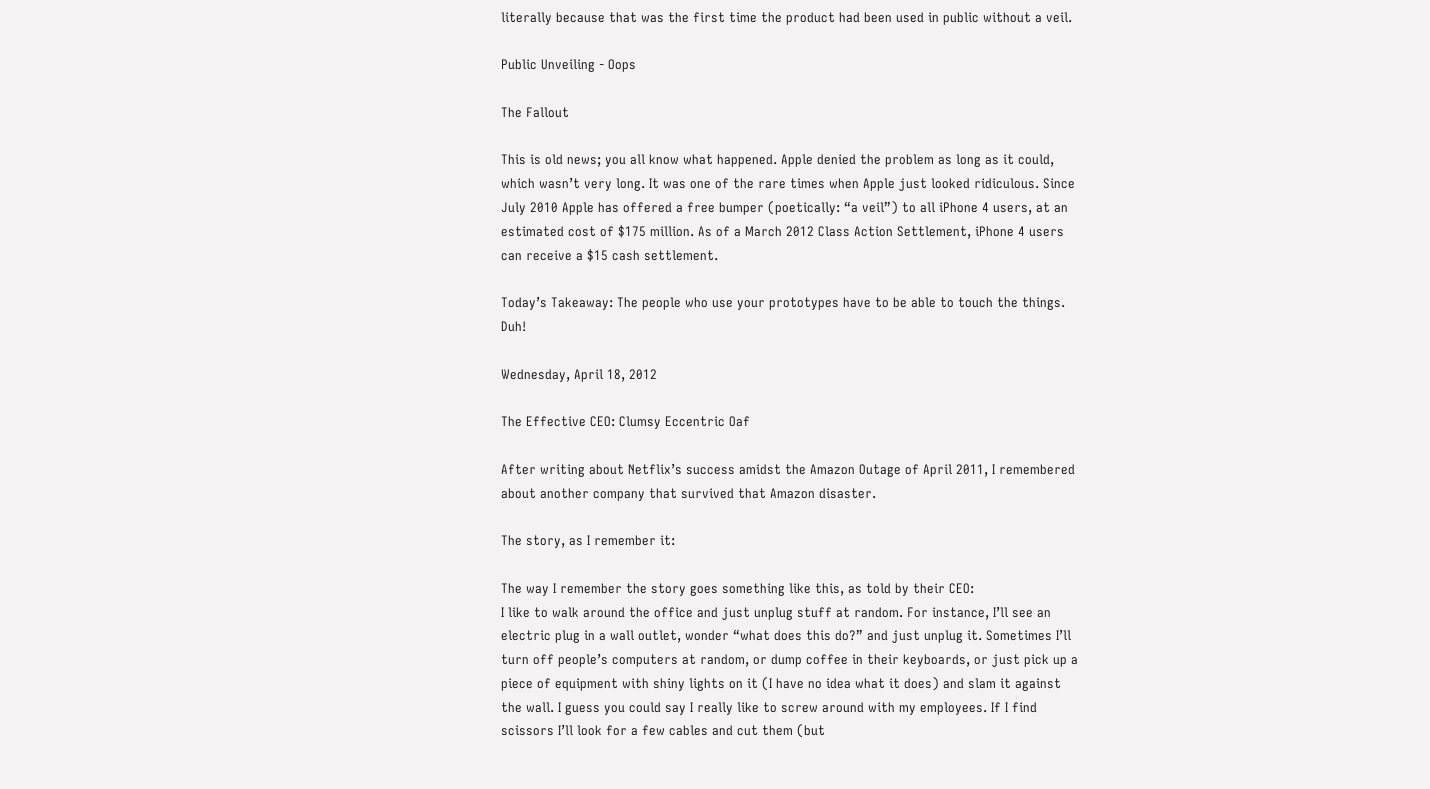literally because that was the first time the product had been used in public without a veil.

Public Unveiling - Oops

The Fallout

This is old news; you all know what happened. Apple denied the problem as long as it could, which wasn’t very long. It was one of the rare times when Apple just looked ridiculous. Since July 2010 Apple has offered a free bumper (poetically: “a veil”) to all iPhone 4 users, at an estimated cost of $175 million. As of a March 2012 Class Action Settlement, iPhone 4 users can receive a $15 cash settlement.

Today’s Takeaway: The people who use your prototypes have to be able to touch the things. Duh!

Wednesday, April 18, 2012

The Effective CEO: Clumsy Eccentric Oaf

After writing about Netflix’s success amidst the Amazon Outage of April 2011, I remembered about another company that survived that Amazon disaster.

The story, as I remember it:

The way I remember the story goes something like this, as told by their CEO:
I like to walk around the office and just unplug stuff at random. For instance, I’ll see an electric plug in a wall outlet, wonder “what does this do?” and just unplug it. Sometimes I’ll turn off people’s computers at random, or dump coffee in their keyboards, or just pick up a piece of equipment with shiny lights on it (I have no idea what it does) and slam it against the wall. I guess you could say I really like to screw around with my employees. If I find scissors I’ll look for a few cables and cut them (but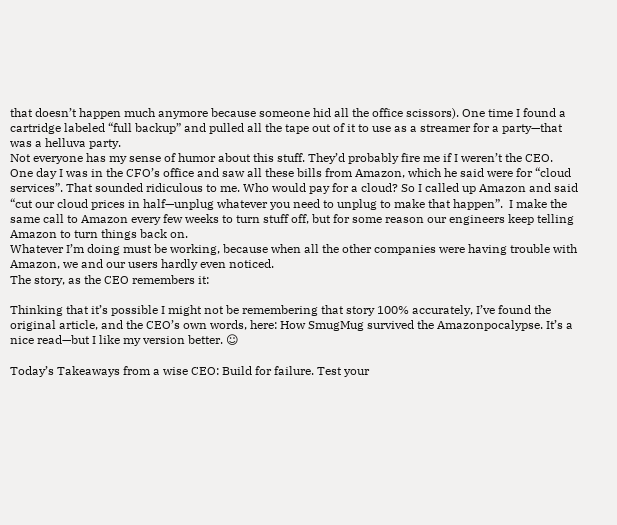that doesn’t happen much anymore because someone hid all the office scissors). One time I found a cartridge labeled “full backup” and pulled all the tape out of it to use as a streamer for a party—that was a helluva party.
Not everyone has my sense of humor about this stuff. They’d probably fire me if I weren’t the CEO.
One day I was in the CFO’s office and saw all these bills from Amazon, which he said were for “cloud services”. That sounded ridiculous to me. Who would pay for a cloud? So I called up Amazon and said “cut our cloud prices in half—unplug whatever you need to unplug to make that happen”.  I make the same call to Amazon every few weeks to turn stuff off, but for some reason our engineers keep telling Amazon to turn things back on.
Whatever I’m doing must be working, because when all the other companies were having trouble with Amazon, we and our users hardly even noticed.
The story, as the CEO remembers it:

Thinking that it’s possible I might not be remembering that story 100% accurately, I’ve found the original article, and the CEO’s own words, here: How SmugMug survived the Amazonpocalypse. It’s a nice read—but I like my version better. ☺

Today’s Takeaways from a wise CEO: Build for failure. Test your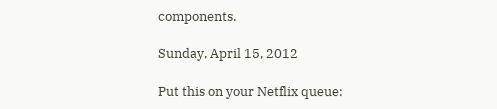components.

Sunday, April 15, 2012

Put this on your Netflix queue: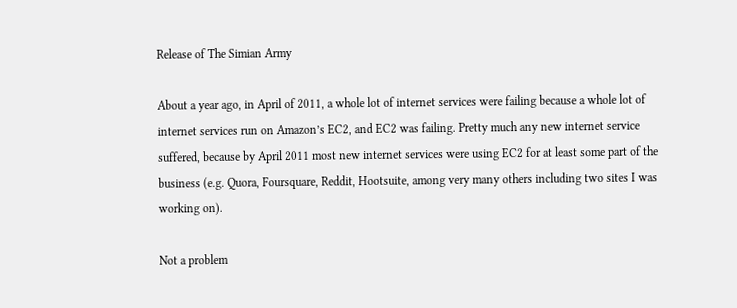Release of The Simian Army

About a year ago, in April of 2011, a whole lot of internet services were failing because a whole lot of internet services run on Amazon’s EC2, and EC2 was failing. Pretty much any new internet service suffered, because by April 2011 most new internet services were using EC2 for at least some part of the business (e.g. Quora, Foursquare, Reddit, Hootsuite, among very many others including two sites I was working on).

Not a problem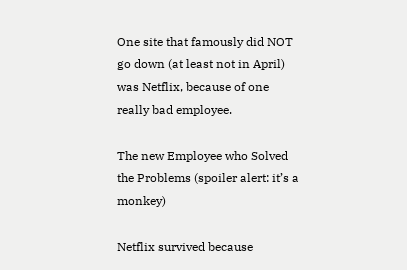One site that famously did NOT go down (at least not in April) was Netflix, because of one really bad employee.

The new Employee who Solved the Problems (spoiler alert: it’s a monkey)

Netflix survived because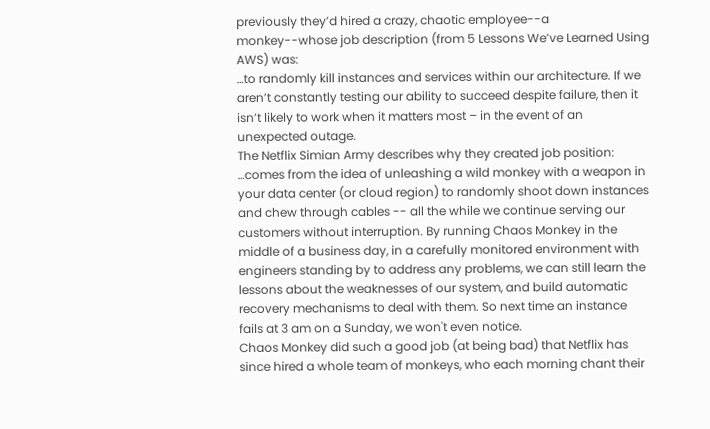previously they’d hired a crazy, chaotic employee--a monkey--whose job description (from 5 Lessons We’ve Learned Using AWS) was:
…to randomly kill instances and services within our architecture. If we aren’t constantly testing our ability to succeed despite failure, then it isn’t likely to work when it matters most – in the event of an unexpected outage.
The Netflix Simian Army describes why they created job position:
…comes from the idea of unleashing a wild monkey with a weapon in your data center (or cloud region) to randomly shoot down instances and chew through cables -- all the while we continue serving our customers without interruption. By running Chaos Monkey in the middle of a business day, in a carefully monitored environment with engineers standing by to address any problems, we can still learn the lessons about the weaknesses of our system, and build automatic recovery mechanisms to deal with them. So next time an instance fails at 3 am on a Sunday, we won't even notice.
Chaos Monkey did such a good job (at being bad) that Netflix has since hired a whole team of monkeys, who each morning chant their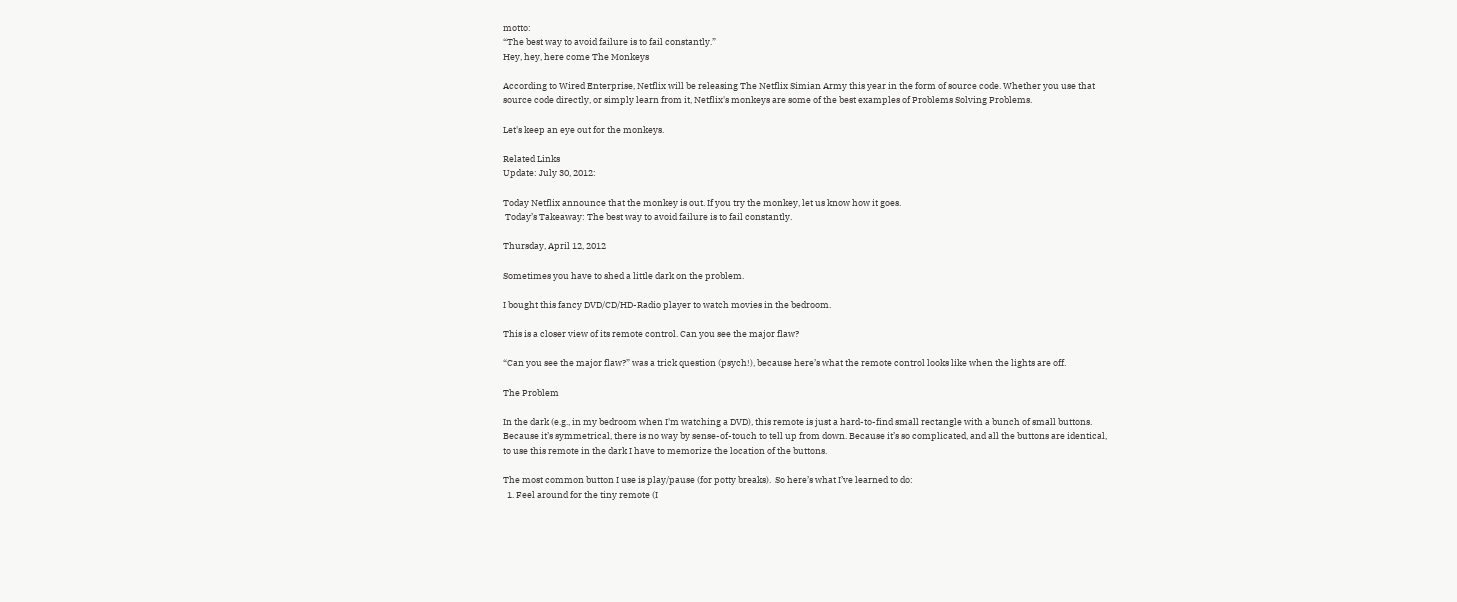motto:
“The best way to avoid failure is to fail constantly.”
Hey, hey, here come The Monkeys

According to Wired Enterprise, Netflix will be releasing The Netflix Simian Army this year in the form of source code. Whether you use that source code directly, or simply learn from it, Netflix's monkeys are some of the best examples of Problems Solving Problems.

Let's keep an eye out for the monkeys.

Related Links
Update: July 30, 2012:

Today Netflix announce that the monkey is out. If you try the monkey, let us know how it goes.
 Today’s Takeaway: The best way to avoid failure is to fail constantly.

Thursday, April 12, 2012

Sometimes you have to shed a little dark on the problem.

I bought this fancy DVD/CD/HD-Radio player to watch movies in the bedroom.

This is a closer view of its remote control. Can you see the major flaw?

“Can you see the major flaw?” was a trick question (psych!), because here’s what the remote control looks like when the lights are off.

The Problem

In the dark (e.g., in my bedroom when I'm watching a DVD), this remote is just a hard-to-find small rectangle with a bunch of small buttons. Because it’s symmetrical, there is no way by sense-of-touch to tell up from down. Because it’s so complicated, and all the buttons are identical, to use this remote in the dark I have to memorize the location of the buttons.

The most common button I use is play/pause (for potty breaks).  So here’s what I’ve learned to do:
  1. Feel around for the tiny remote (I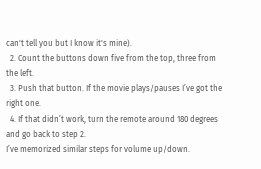can't tell you but I know it's mine).
  2. Count the buttons down five from the top, three from the left.
  3. Push that button. If the movie plays/pauses I’ve got the right one.
  4. If that didn’t work, turn the remote around 180 degrees and go back to step 2.
I’ve memorized similar steps for volume up/down.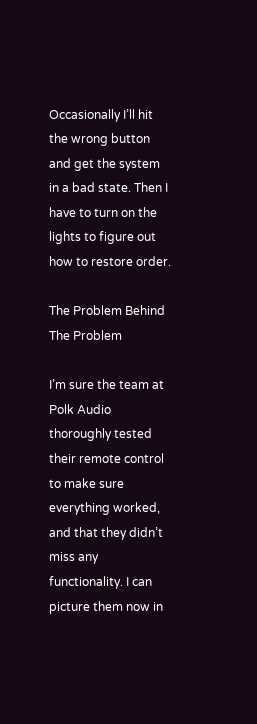Occasionally I’ll hit the wrong button and get the system in a bad state. Then I have to turn on the lights to figure out how to restore order.

The Problem Behind The Problem

I’m sure the team at Polk Audio thoroughly tested their remote control to make sure everything worked, and that they didn’t miss any functionality. I can picture them now in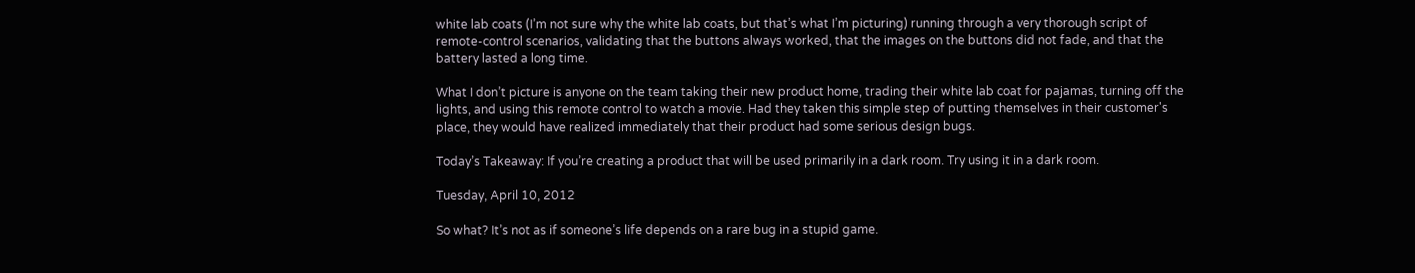white lab coats (I’m not sure why the white lab coats, but that’s what I’m picturing) running through a very thorough script of remote-control scenarios, validating that the buttons always worked, that the images on the buttons did not fade, and that the battery lasted a long time.

What I don’t picture is anyone on the team taking their new product home, trading their white lab coat for pajamas, turning off the lights, and using this remote control to watch a movie. Had they taken this simple step of putting themselves in their customer's place, they would have realized immediately that their product had some serious design bugs.

Today’s Takeaway: If you’re creating a product that will be used primarily in a dark room. Try using it in a dark room.

Tuesday, April 10, 2012

So what? It’s not as if someone’s life depends on a rare bug in a stupid game.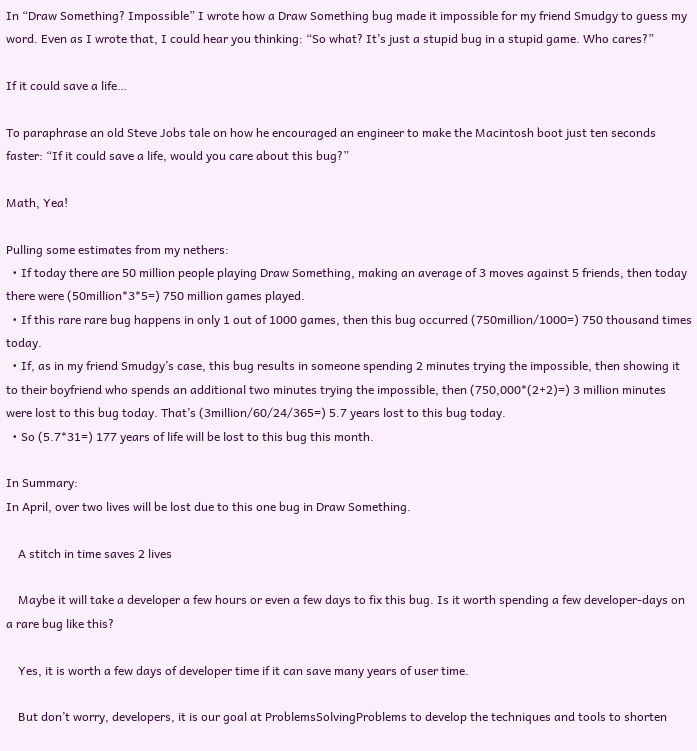In “Draw Something? Impossible” I wrote how a Draw Something bug made it impossible for my friend Smudgy to guess my word. Even as I wrote that, I could hear you thinking: “So what? It’s just a stupid bug in a stupid game. Who cares?”

If it could save a life…

To paraphrase an old Steve Jobs tale on how he encouraged an engineer to make the Macintosh boot just ten seconds faster: “If it could save a life, would you care about this bug?”

Math, Yea!

Pulling some estimates from my nethers:
  • If today there are 50 million people playing Draw Something, making an average of 3 moves against 5 friends, then today there were (50million*3*5=) 750 million games played.
  • If this rare rare bug happens in only 1 out of 1000 games, then this bug occurred (750million/1000=) 750 thousand times today.
  • If, as in my friend Smudgy’s case, this bug results in someone spending 2 minutes trying the impossible, then showing it to their boyfriend who spends an additional two minutes trying the impossible, then (750,000*(2+2)=) 3 million minutes were lost to this bug today. That’s (3million/60/24/365=) 5.7 years lost to this bug today.
  • So (5.7*31=) 177 years of life will be lost to this bug this month.

In Summary:
In April, over two lives will be lost due to this one bug in Draw Something.

    A stitch in time saves 2 lives

    Maybe it will take a developer a few hours or even a few days to fix this bug. Is it worth spending a few developer-days on a rare bug like this?

    Yes, it is worth a few days of developer time if it can save many years of user time.

    But don’t worry, developers, it is our goal at ProblemsSolvingProblems to develop the techniques and tools to shorten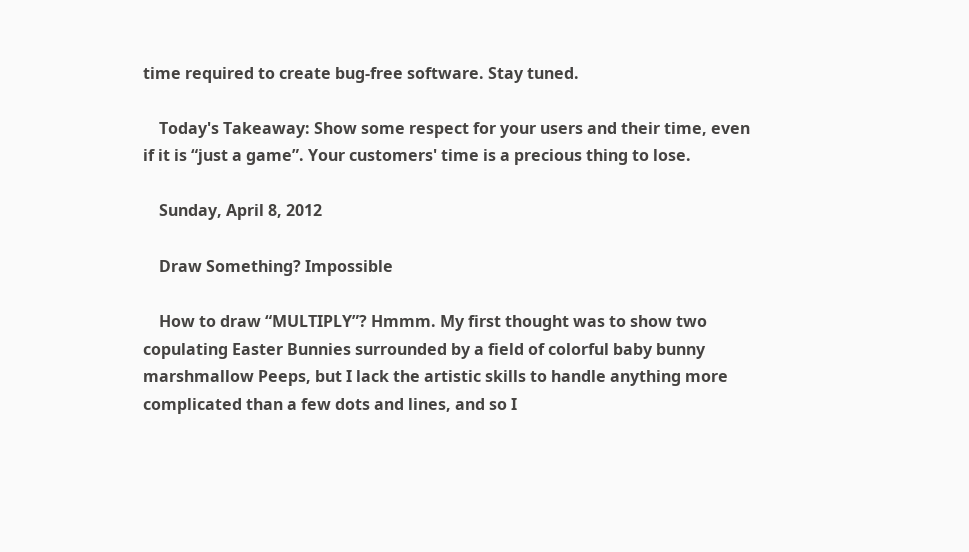time required to create bug-free software. Stay tuned.

    Today's Takeaway: Show some respect for your users and their time, even if it is “just a game”. Your customers' time is a precious thing to lose.

    Sunday, April 8, 2012

    Draw Something? Impossible

    How to draw “MULTIPLY”? Hmmm. My first thought was to show two copulating Easter Bunnies surrounded by a field of colorful baby bunny marshmallow Peeps, but I lack the artistic skills to handle anything more complicated than a few dots and lines, and so I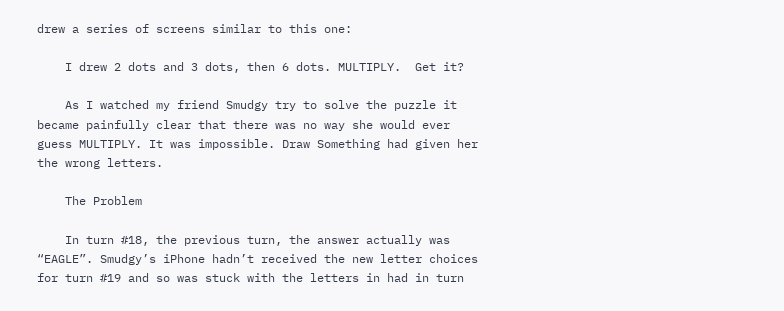drew a series of screens similar to this one:

    I drew 2 dots and 3 dots, then 6 dots. MULTIPLY.  Get it?

    As I watched my friend Smudgy try to solve the puzzle it became painfully clear that there was no way she would ever guess MULTIPLY. It was impossible. Draw Something had given her the wrong letters.

    The Problem

    In turn #18, the previous turn, the answer actually was “EAGLE”. Smudgy’s iPhone hadn’t received the new letter choices for turn #19 and so was stuck with the letters in had in turn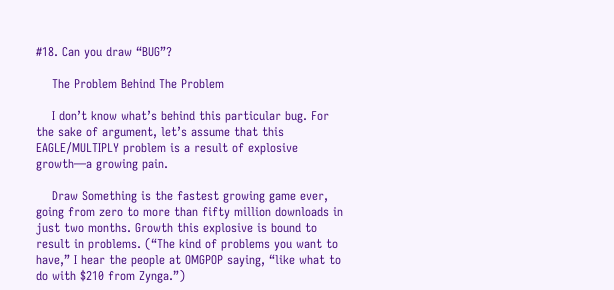#18. Can you draw “BUG”?

    The Problem Behind The Problem

    I don’t know what’s behind this particular bug. For the sake of argument, let’s assume that this EAGLE/MULTIPLY problem is a result of explosive growth—a growing pain.

    Draw Something is the fastest growing game ever, going from zero to more than fifty million downloads in just two months. Growth this explosive is bound to result in problems. (“The kind of problems you want to have,” I hear the people at OMGPOP saying, “like what to do with $210 from Zynga.”)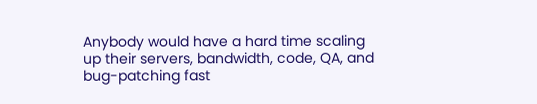Anybody would have a hard time scaling up their servers, bandwidth, code, QA, and bug-patching fast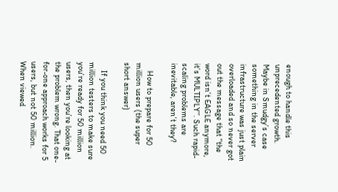enough to handle this unprecedented growth. Maybe in Smudgy’s case something in the server infrastructure was just plain overloaded and so never got out the message that “the word isn’t EAGLE anymore, it’s MULTIPLY”. Such rapid-scaling problems are inevitable, aren’t they?

    How to prepare for 50 million users (the super short answer)

    If you think you need 50 million testers to make sure you’re ready for 50 million users, then you’re looking at the problem wrong. That one-for-one approach works for 5 users, but not 50 million. When viewed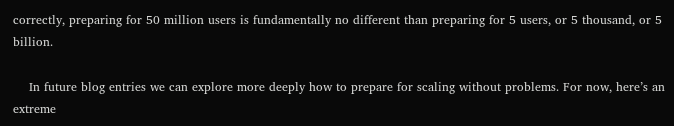correctly, preparing for 50 million users is fundamentally no different than preparing for 5 users, or 5 thousand, or 5 billion.

    In future blog entries we can explore more deeply how to prepare for scaling without problems. For now, here’s an extreme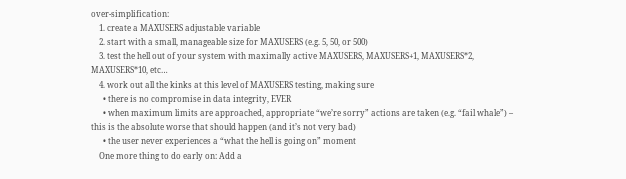over-simplification:
    1. create a MAXUSERS adjustable variable
    2. start with a small, manageable size for MAXUSERS (e.g. 5, 50, or 500)
    3. test the hell out of your system with maximally active MAXUSERS, MAXUSERS+1, MAXUSERS*2, MAXUSERS*10, etc…
    4. work out all the kinks at this level of MAXUSERS testing, making sure
      • there is no compromise in data integrity, EVER
      • when maximum limits are approached, appropriate “we’re sorry” actions are taken (e.g. “fail whale”) – this is the absolute worse that should happen (and it’s not very bad)
      • the user never experiences a “what the hell is going on” moment
    One more thing to do early on: Add a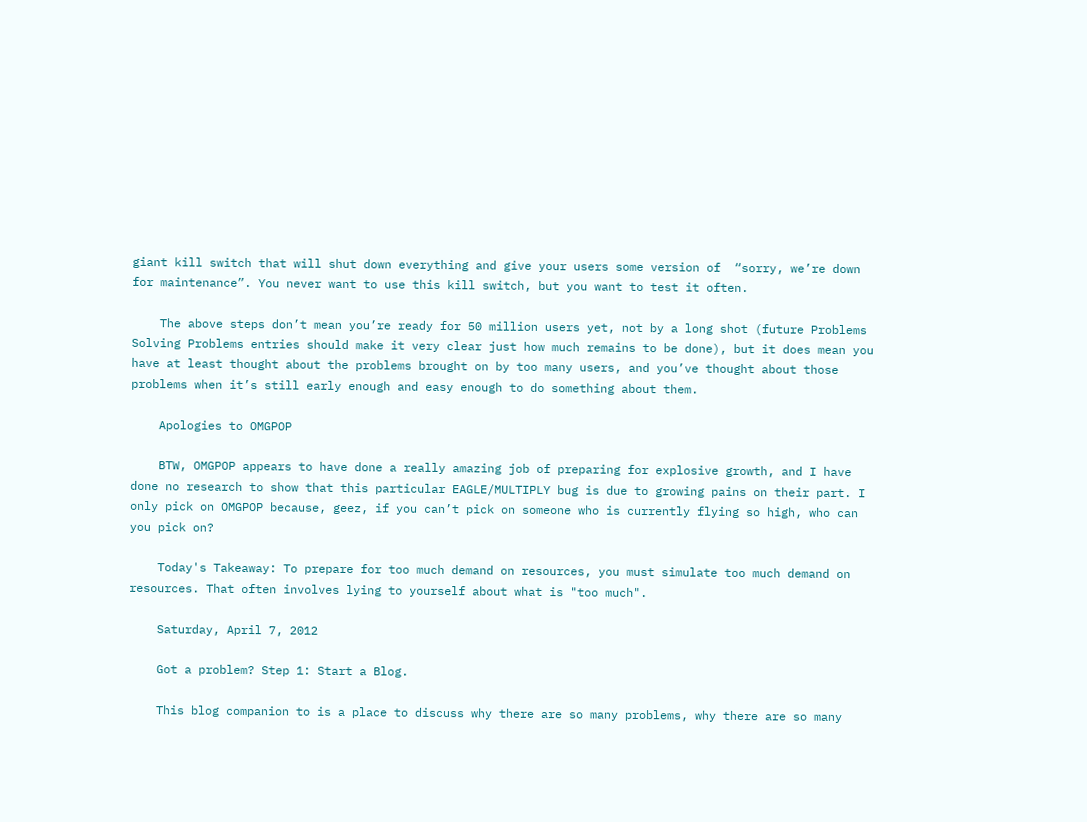giant kill switch that will shut down everything and give your users some version of  “sorry, we’re down for maintenance”. You never want to use this kill switch, but you want to test it often.

    The above steps don’t mean you’re ready for 50 million users yet, not by a long shot (future Problems Solving Problems entries should make it very clear just how much remains to be done), but it does mean you have at least thought about the problems brought on by too many users, and you’ve thought about those problems when it’s still early enough and easy enough to do something about them.

    Apologies to OMGPOP

    BTW, OMGPOP appears to have done a really amazing job of preparing for explosive growth, and I have done no research to show that this particular EAGLE/MULTIPLY bug is due to growing pains on their part. I only pick on OMGPOP because, geez, if you can’t pick on someone who is currently flying so high, who can you pick on?

    Today's Takeaway: To prepare for too much demand on resources, you must simulate too much demand on resources. That often involves lying to yourself about what is "too much".

    Saturday, April 7, 2012

    Got a problem? Step 1: Start a Blog.

    This blog companion to is a place to discuss why there are so many problems, why there are so many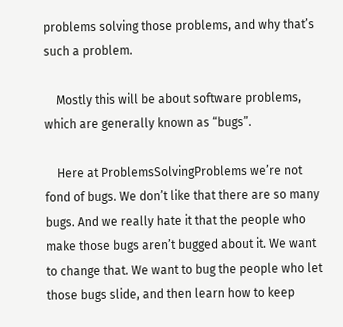problems solving those problems, and why that’s such a problem.

    Mostly this will be about software problems, which are generally known as “bugs”.

    Here at ProblemsSolvingProblems we’re not fond of bugs. We don’t like that there are so many bugs. And we really hate it that the people who make those bugs aren’t bugged about it. We want to change that. We want to bug the people who let those bugs slide, and then learn how to keep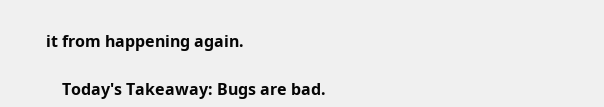it from happening again.

    Today's Takeaway: Bugs are bad.